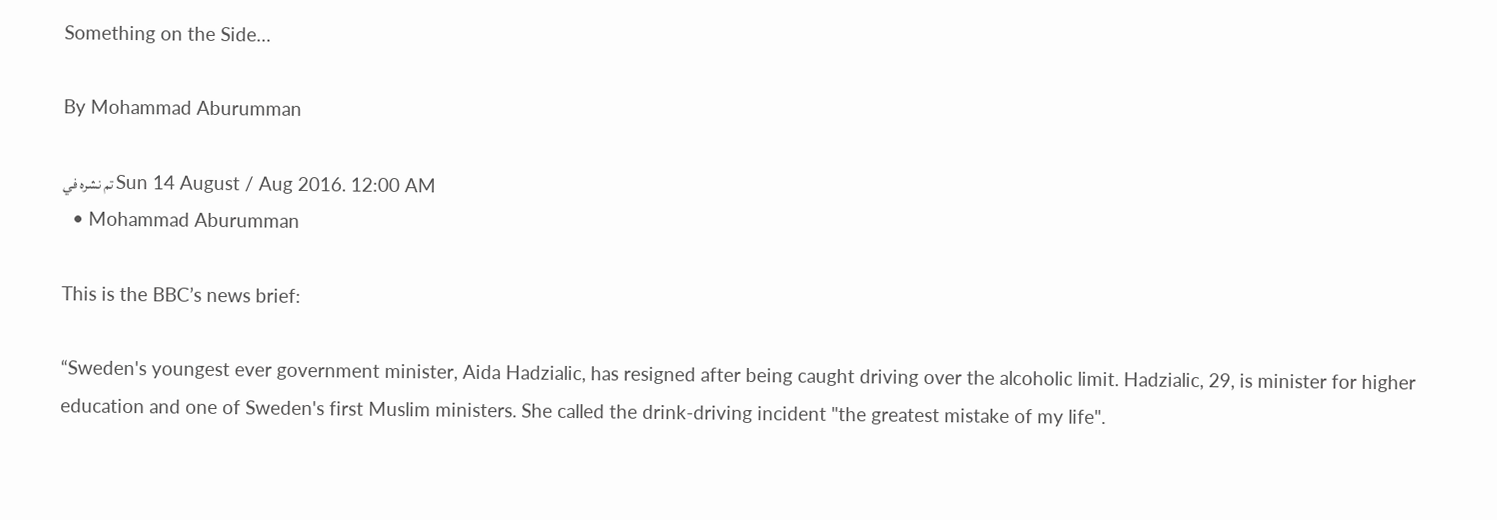Something on the Side…

By Mohammad Aburumman

تم نشره في Sun 14 August / Aug 2016. 12:00 AM
  • Mohammad Aburumman

This is the BBC’s news brief:

“Sweden's youngest ever government minister, Aida Hadzialic, has resigned after being caught driving over the alcoholic limit. Hadzialic, 29, is minister for higher education and one of Sweden's first Muslim ministers. She called the drink-driving incident "the greatest mistake of my life".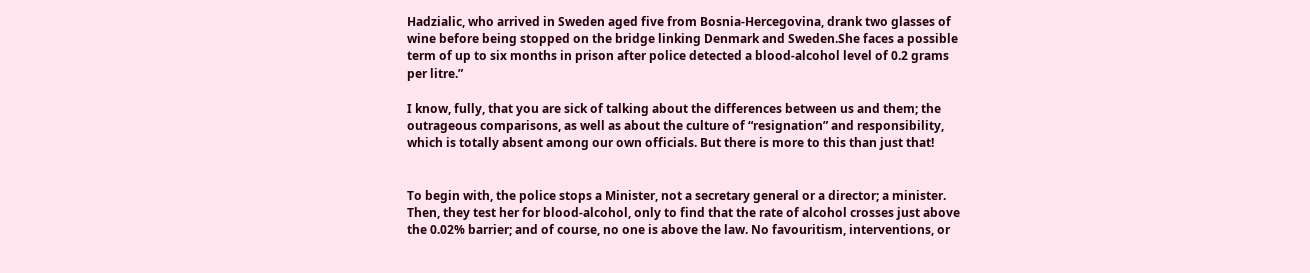Hadzialic, who arrived in Sweden aged five from Bosnia-Hercegovina, drank two glasses of wine before being stopped on the bridge linking Denmark and Sweden.She faces a possible term of up to six months in prison after police detected a blood-alcohol level of 0.2 grams per litre.”

I know, fully, that you are sick of talking about the differences between us and them; the outrageous comparisons, as well as about the culture of “resignation” and responsibility, which is totally absent among our own officials. But there is more to this than just that!


To begin with, the police stops a Minister, not a secretary general or a director; a minister. Then, they test her for blood-alcohol, only to find that the rate of alcohol crosses just above the 0.02% barrier; and of course, no one is above the law. No favouritism, interventions, or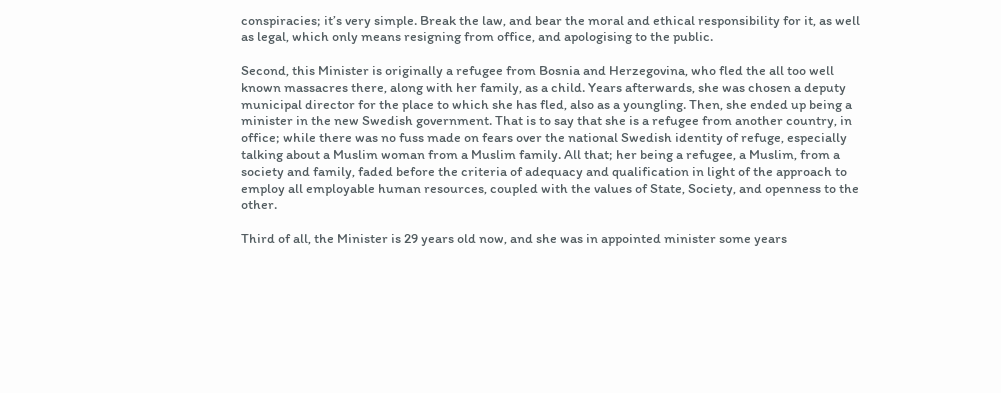conspiracies; it’s very simple. Break the law, and bear the moral and ethical responsibility for it, as well as legal, which only means resigning from office, and apologising to the public.

Second, this Minister is originally a refugee from Bosnia and Herzegovina, who fled the all too well known massacres there, along with her family, as a child. Years afterwards, she was chosen a deputy municipal director for the place to which she has fled, also as a youngling. Then, she ended up being a minister in the new Swedish government. That is to say that she is a refugee from another country, in office; while there was no fuss made on fears over the national Swedish identity of refuge, especially talking about a Muslim woman from a Muslim family. All that; her being a refugee, a Muslim, from a society and family, faded before the criteria of adequacy and qualification in light of the approach to employ all employable human resources, coupled with the values of State, Society, and openness to the other.

Third of all, the Minister is 29 years old now, and she was in appointed minister some years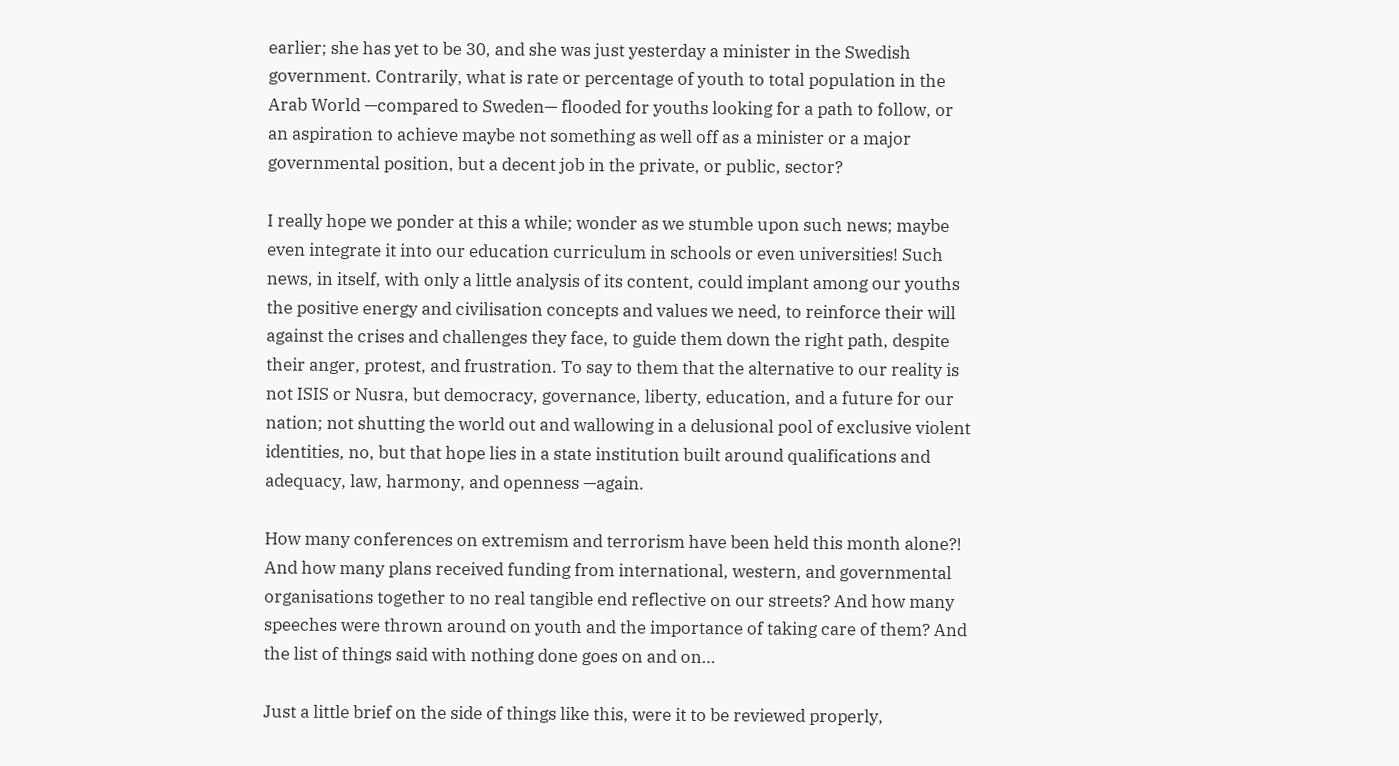earlier; she has yet to be 30, and she was just yesterday a minister in the Swedish government. Contrarily, what is rate or percentage of youth to total population in the Arab World —compared to Sweden— flooded for youths looking for a path to follow, or an aspiration to achieve maybe not something as well off as a minister or a major governmental position, but a decent job in the private, or public, sector?

I really hope we ponder at this a while; wonder as we stumble upon such news; maybe even integrate it into our education curriculum in schools or even universities! Such news, in itself, with only a little analysis of its content, could implant among our youths the positive energy and civilisation concepts and values we need, to reinforce their will against the crises and challenges they face, to guide them down the right path, despite their anger, protest, and frustration. To say to them that the alternative to our reality is not ISIS or Nusra, but democracy, governance, liberty, education, and a future for our nation; not shutting the world out and wallowing in a delusional pool of exclusive violent identities, no, but that hope lies in a state institution built around qualifications and adequacy, law, harmony, and openness —again.

How many conferences on extremism and terrorism have been held this month alone?! And how many plans received funding from international, western, and governmental organisations together to no real tangible end reflective on our streets? And how many speeches were thrown around on youth and the importance of taking care of them? And the list of things said with nothing done goes on and on…

Just a little brief on the side of things like this, were it to be reviewed properly,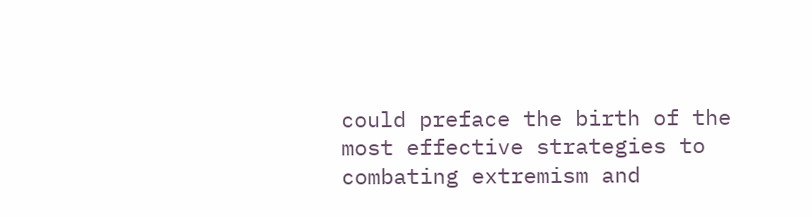could preface the birth of the most effective strategies to combating extremism and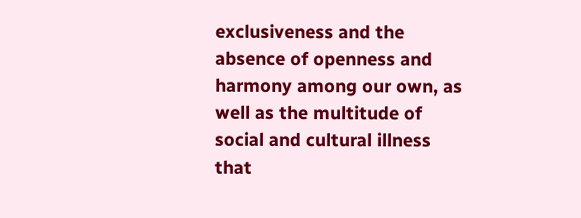exclusiveness and the absence of openness and harmony among our own, as well as the multitude of social and cultural illness that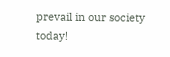prevail in our society today!